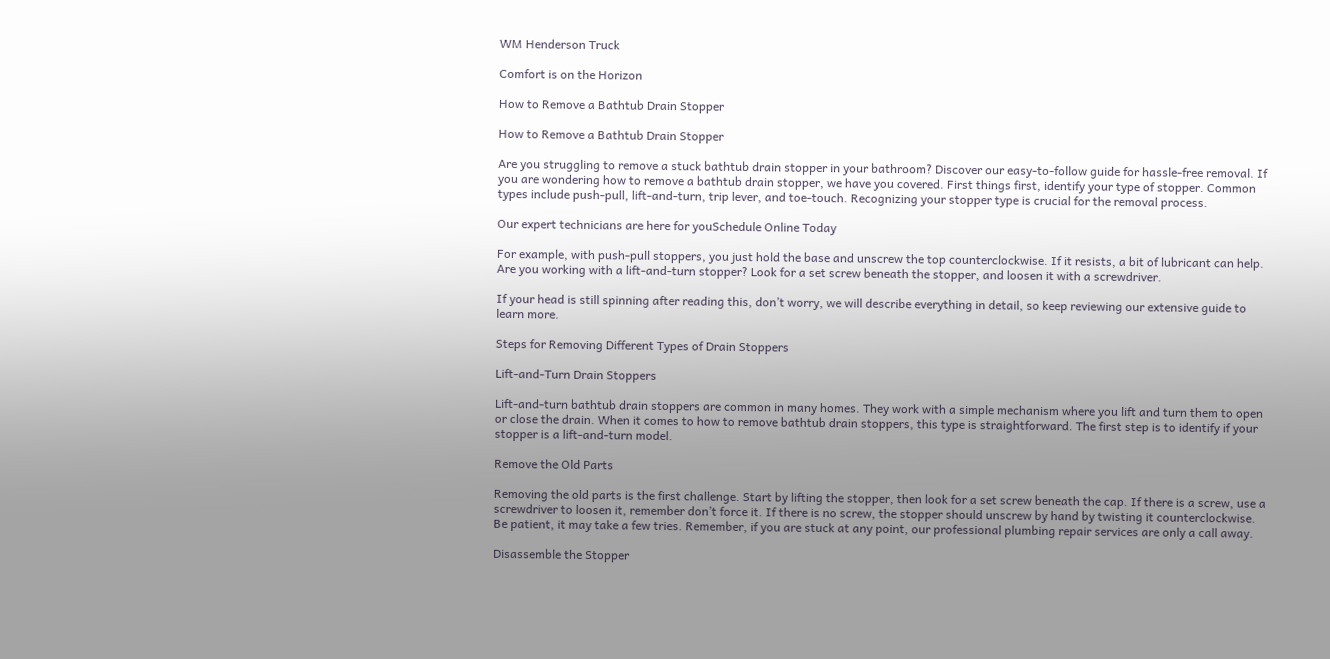WM Henderson Truck

Comfort is on the Horizon

How to Remove a Bathtub Drain Stopper

How to Remove a Bathtub Drain Stopper

Are you struggling to remove a stuck bathtub drain stopper in your bathroom? Discover our easy-to-follow guide for hassle-free removal. If you are wondering how to remove a bathtub drain stopper, we have you covered. First things first, identify your type of stopper. Common types include push-pull, lift-and-turn, trip lever, and toe-touch. Recognizing your stopper type is crucial for the removal process.

Our expert technicians are here for youSchedule Online Today

For example, with push-pull stoppers, you just hold the base and unscrew the top counterclockwise. If it resists, a bit of lubricant can help. Are you working with a lift-and-turn stopper? Look for a set screw beneath the stopper, and loosen it with a screwdriver.

If your head is still spinning after reading this, don’t worry, we will describe everything in detail, so keep reviewing our extensive guide to learn more.

Steps for Removing Different Types of Drain Stoppers

Lift-and-Turn Drain Stoppers

Lift-and-turn bathtub drain stoppers are common in many homes. They work with a simple mechanism where you lift and turn them to open or close the drain. When it comes to how to remove bathtub drain stoppers, this type is straightforward. The first step is to identify if your stopper is a lift-and-turn model.

Remove the Old Parts

Removing the old parts is the first challenge. Start by lifting the stopper, then look for a set screw beneath the cap. If there is a screw, use a screwdriver to loosen it, remember don’t force it. If there is no screw, the stopper should unscrew by hand by twisting it counterclockwise. Be patient, it may take a few tries. Remember, if you are stuck at any point, our professional plumbing repair services are only a call away.

Disassemble the Stopper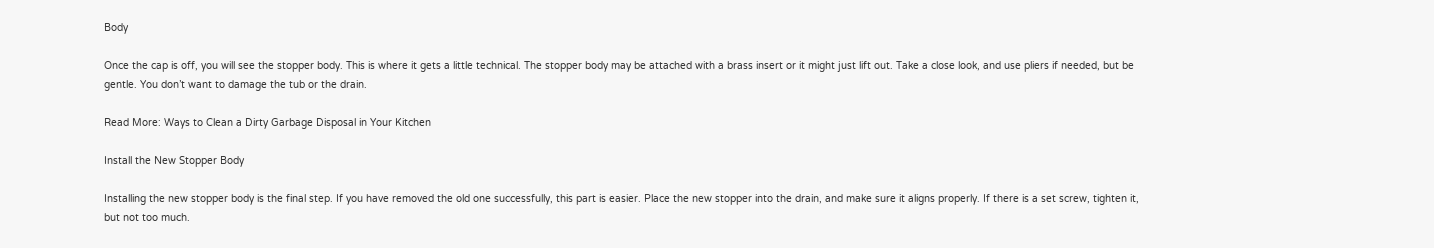Body

Once the cap is off, you will see the stopper body. This is where it gets a little technical. The stopper body may be attached with a brass insert or it might just lift out. Take a close look, and use pliers if needed, but be gentle. You don’t want to damage the tub or the drain.

Read More: Ways to Clean a Dirty Garbage Disposal in Your Kitchen

Install the New Stopper Body

Installing the new stopper body is the final step. If you have removed the old one successfully, this part is easier. Place the new stopper into the drain, and make sure it aligns properly. If there is a set screw, tighten it, but not too much.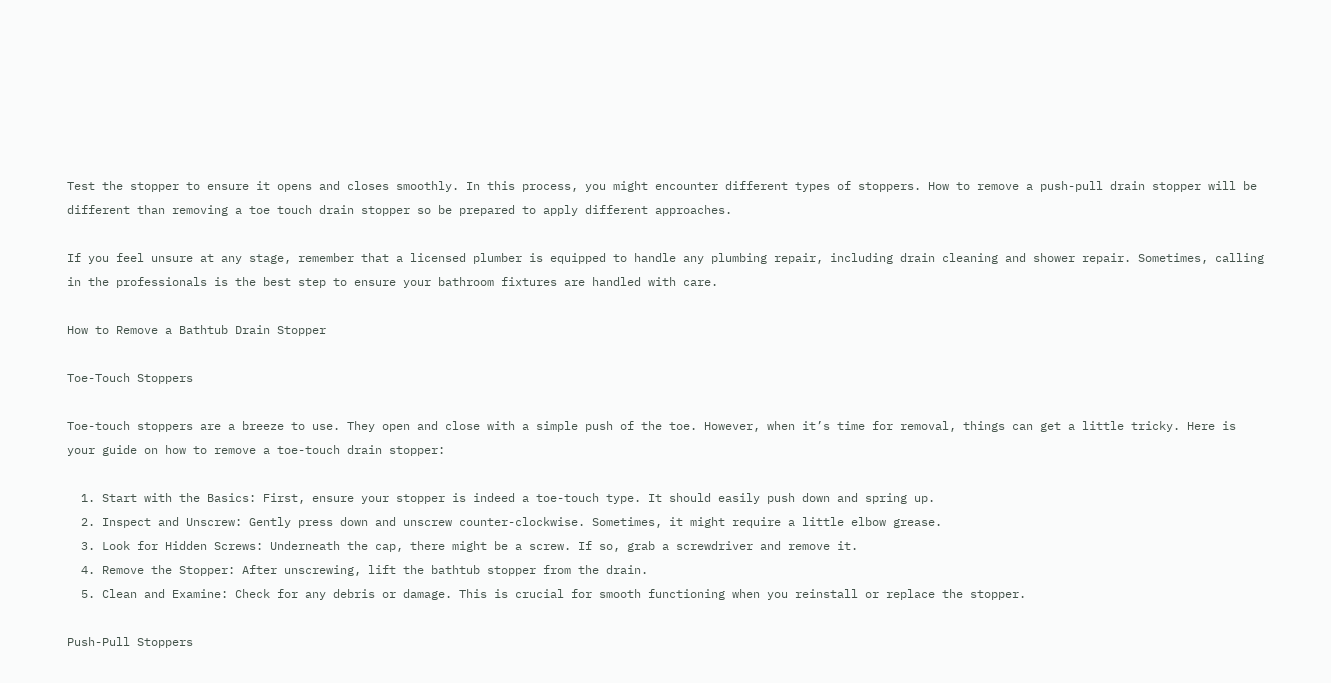Test the stopper to ensure it opens and closes smoothly. In this process, you might encounter different types of stoppers. How to remove a push-pull drain stopper will be different than removing a toe touch drain stopper so be prepared to apply different approaches.

If you feel unsure at any stage, remember that a licensed plumber is equipped to handle any plumbing repair, including drain cleaning and shower repair. Sometimes, calling in the professionals is the best step to ensure your bathroom fixtures are handled with care.

How to Remove a Bathtub Drain Stopper

Toe-Touch Stoppers

Toe-touch stoppers are a breeze to use. They open and close with a simple push of the toe. However, when it’s time for removal, things can get a little tricky. Here is your guide on how to remove a toe-touch drain stopper:

  1. Start with the Basics: First, ensure your stopper is indeed a toe-touch type. It should easily push down and spring up.
  2. Inspect and Unscrew: Gently press down and unscrew counter-clockwise. Sometimes, it might require a little elbow grease.
  3. Look for Hidden Screws: Underneath the cap, there might be a screw. If so, grab a screwdriver and remove it.
  4. Remove the Stopper: After unscrewing, lift the bathtub stopper from the drain.
  5. Clean and Examine: Check for any debris or damage. This is crucial for smooth functioning when you reinstall or replace the stopper.

Push-Pull Stoppers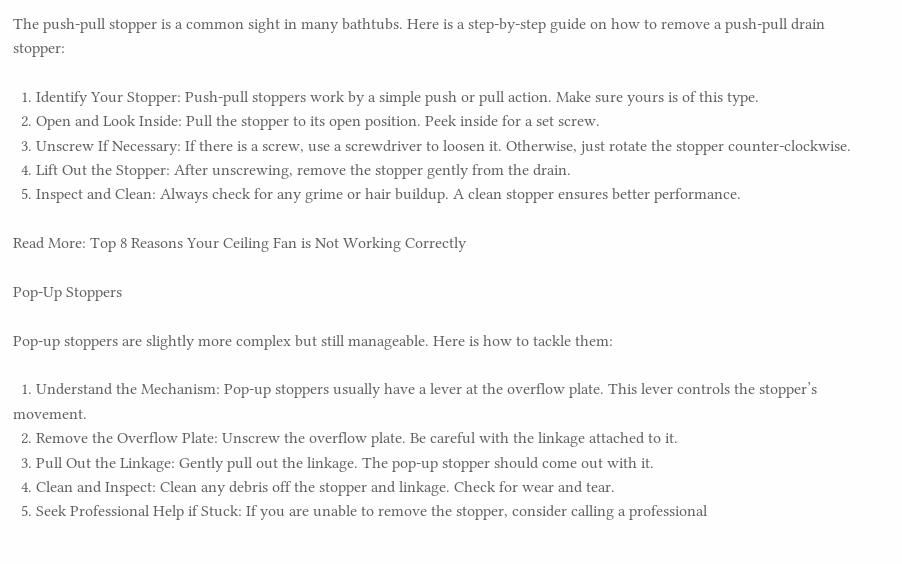The push-pull stopper is a common sight in many bathtubs. Here is a step-by-step guide on how to remove a push-pull drain stopper:

  1. Identify Your Stopper: Push-pull stoppers work by a simple push or pull action. Make sure yours is of this type.
  2. Open and Look Inside: Pull the stopper to its open position. Peek inside for a set screw.
  3. Unscrew If Necessary: If there is a screw, use a screwdriver to loosen it. Otherwise, just rotate the stopper counter-clockwise.
  4. Lift Out the Stopper: After unscrewing, remove the stopper gently from the drain.
  5. Inspect and Clean: Always check for any grime or hair buildup. A clean stopper ensures better performance.

Read More: Top 8 Reasons Your Ceiling Fan is Not Working Correctly

Pop-Up Stoppers

Pop-up stoppers are slightly more complex but still manageable. Here is how to tackle them:

  1. Understand the Mechanism: Pop-up stoppers usually have a lever at the overflow plate. This lever controls the stopper’s movement.
  2. Remove the Overflow Plate: Unscrew the overflow plate. Be careful with the linkage attached to it.
  3. Pull Out the Linkage: Gently pull out the linkage. The pop-up stopper should come out with it.
  4. Clean and Inspect: Clean any debris off the stopper and linkage. Check for wear and tear.
  5. Seek Professional Help if Stuck: If you are unable to remove the stopper, consider calling a professional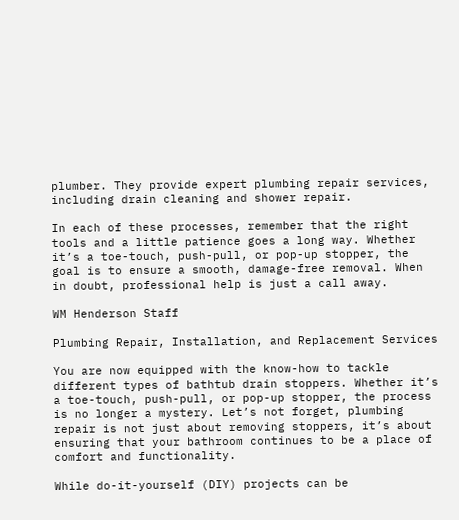plumber. They provide expert plumbing repair services, including drain cleaning and shower repair.

In each of these processes, remember that the right tools and a little patience goes a long way. Whether it’s a toe-touch, push-pull, or pop-up stopper, the goal is to ensure a smooth, damage-free removal. When in doubt, professional help is just a call away.

WM Henderson Staff

Plumbing Repair, Installation, and Replacement Services

You are now equipped with the know-how to tackle different types of bathtub drain stoppers. Whether it’s a toe-touch, push-pull, or pop-up stopper, the process is no longer a mystery. Let’s not forget, plumbing repair is not just about removing stoppers, it’s about ensuring that your bathroom continues to be a place of comfort and functionality.

While do-it-yourself (DIY) projects can be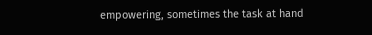empowering, sometimes the task at hand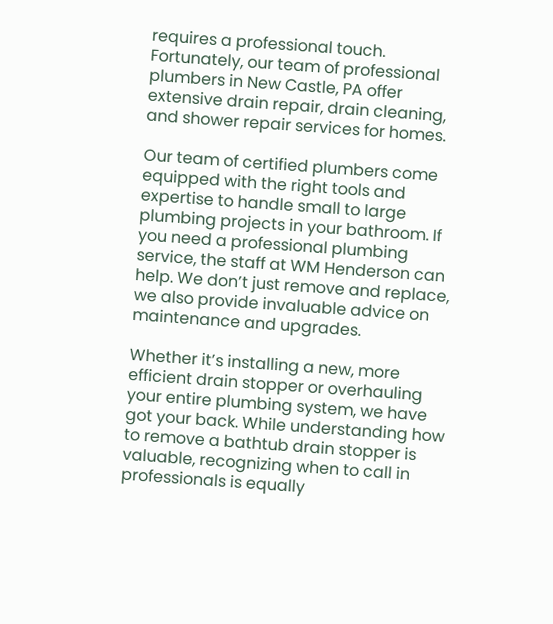requires a professional touch. Fortunately, our team of professional plumbers in New Castle, PA offer extensive drain repair, drain cleaning, and shower repair services for homes.

Our team of certified plumbers come equipped with the right tools and expertise to handle small to large plumbing projects in your bathroom. If you need a professional plumbing service, the staff at WM Henderson can help. We don’t just remove and replace, we also provide invaluable advice on maintenance and upgrades.

Whether it’s installing a new, more efficient drain stopper or overhauling your entire plumbing system, we have got your back. While understanding how to remove a bathtub drain stopper is valuable, recognizing when to call in professionals is equally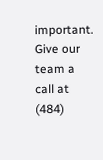important. Give our team a call at (484)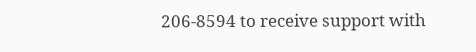206-8594 to receive support with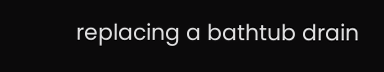replacing a bathtub drain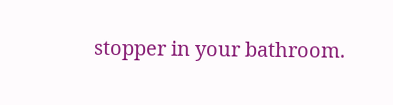stopper in your bathroom.